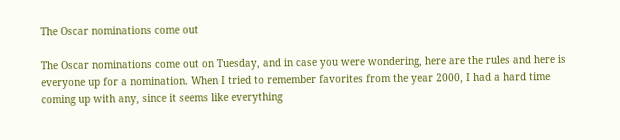The Oscar nominations come out

The Oscar nominations come out on Tuesday, and in case you were wondering, here are the rules and here is everyone up for a nomination. When I tried to remember favorites from the year 2000, I had a hard time coming up with any, since it seems like everything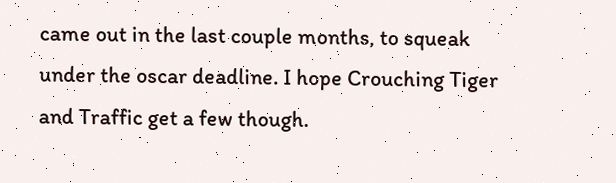came out in the last couple months, to squeak under the oscar deadline. I hope Crouching Tiger and Traffic get a few though.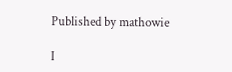Published by mathowie

I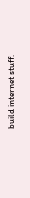build internet stuff.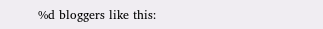%d bloggers like this: